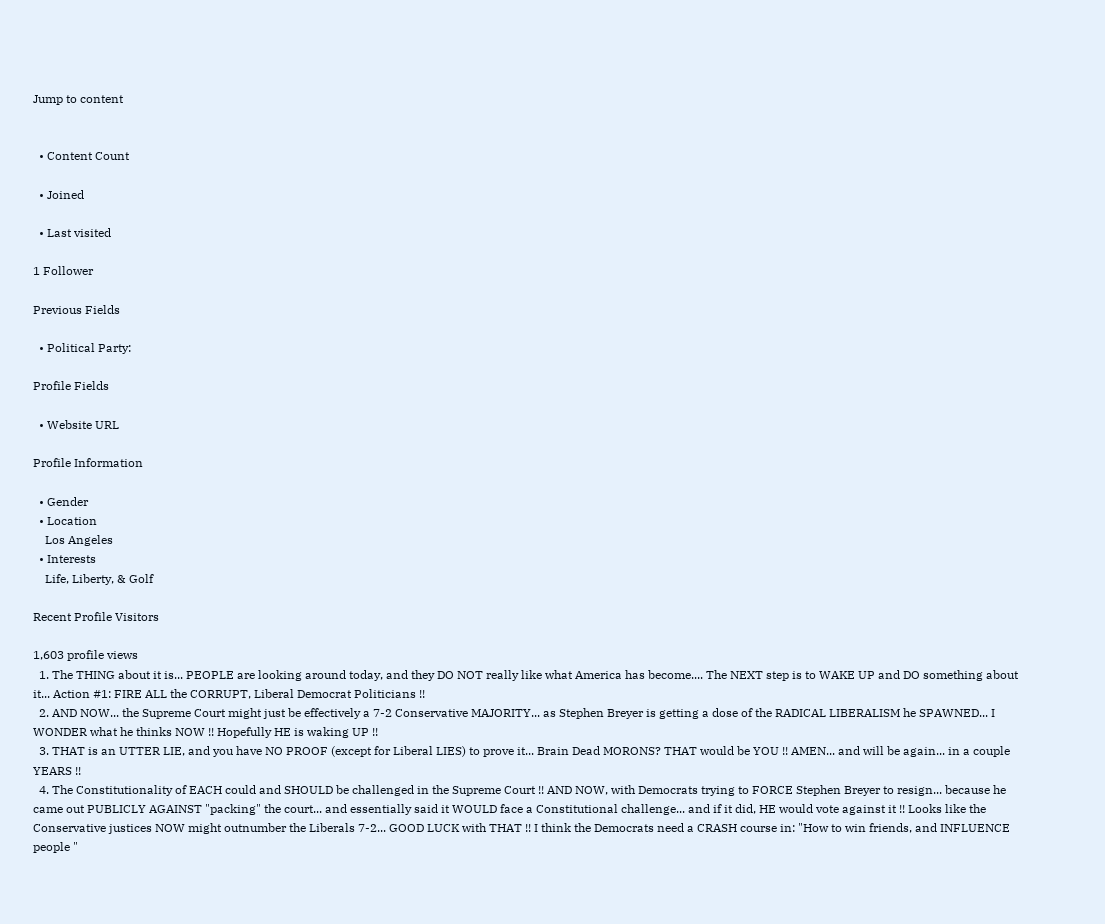Jump to content


  • Content Count

  • Joined

  • Last visited

1 Follower

Previous Fields

  • Political Party:

Profile Fields

  • Website URL

Profile Information

  • Gender
  • Location
    Los Angeles
  • Interests
    Life, Liberty, & Golf

Recent Profile Visitors

1,603 profile views
  1. The THING about it is... PEOPLE are looking around today, and they DO NOT really like what America has become.... The NEXT step is to WAKE UP and DO something about it... Action #1: FIRE ALL the CORRUPT, Liberal Democrat Politicians !!
  2. AND NOW... the Supreme Court might just be effectively a 7-2 Conservative MAJORITY... as Stephen Breyer is getting a dose of the RADICAL LIBERALISM he SPAWNED... I WONDER what he thinks NOW !! Hopefully HE is waking UP !!
  3. THAT is an UTTER LIE, and you have NO PROOF (except for Liberal LIES) to prove it... Brain Dead MORONS? THAT would be YOU !! AMEN... and will be again... in a couple YEARS !!
  4. The Constitutionality of EACH could and SHOULD be challenged in the Supreme Court !! AND NOW, with Democrats trying to FORCE Stephen Breyer to resign... because he came out PUBLICLY AGAINST "packing" the court... and essentially said it WOULD face a Constitutional challenge... and if it did, HE would vote against it !! Looks like the Conservative justices NOW might outnumber the Liberals 7-2... GOOD LUCK with THAT !! I think the Democrats need a CRASH course in: "How to win friends, and INFLUENCE people "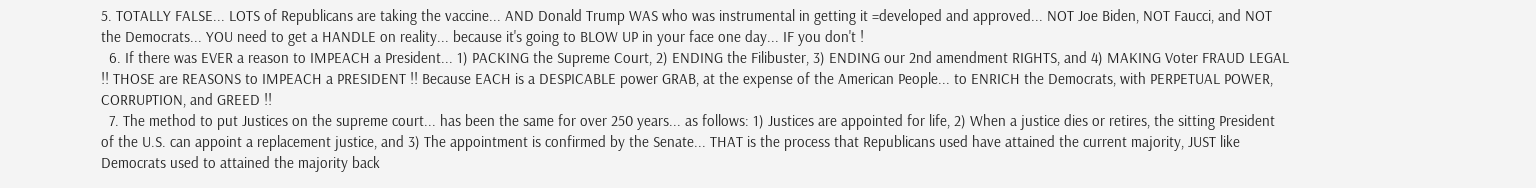5. TOTALLY FALSE... LOTS of Republicans are taking the vaccine... AND Donald Trump WAS who was instrumental in getting it =developed and approved... NOT Joe Biden, NOT Faucci, and NOT the Democrats... YOU need to get a HANDLE on reality... because it's going to BLOW UP in your face one day... IF you don't !
  6. If there was EVER a reason to IMPEACH a President... 1) PACKING the Supreme Court, 2) ENDING the Filibuster, 3) ENDING our 2nd amendment RIGHTS, and 4) MAKING Voter FRAUD LEGAL !! THOSE are REASONS to IMPEACH a PRESIDENT !! Because EACH is a DESPICABLE power GRAB, at the expense of the American People... to ENRICH the Democrats, with PERPETUAL POWER, CORRUPTION, and GREED !!
  7. The method to put Justices on the supreme court... has been the same for over 250 years... as follows: 1) Justices are appointed for life, 2) When a justice dies or retires, the sitting President of the U.S. can appoint a replacement justice, and 3) The appointment is confirmed by the Senate... THAT is the process that Republicans used have attained the current majority, JUST like Democrats used to attained the majority back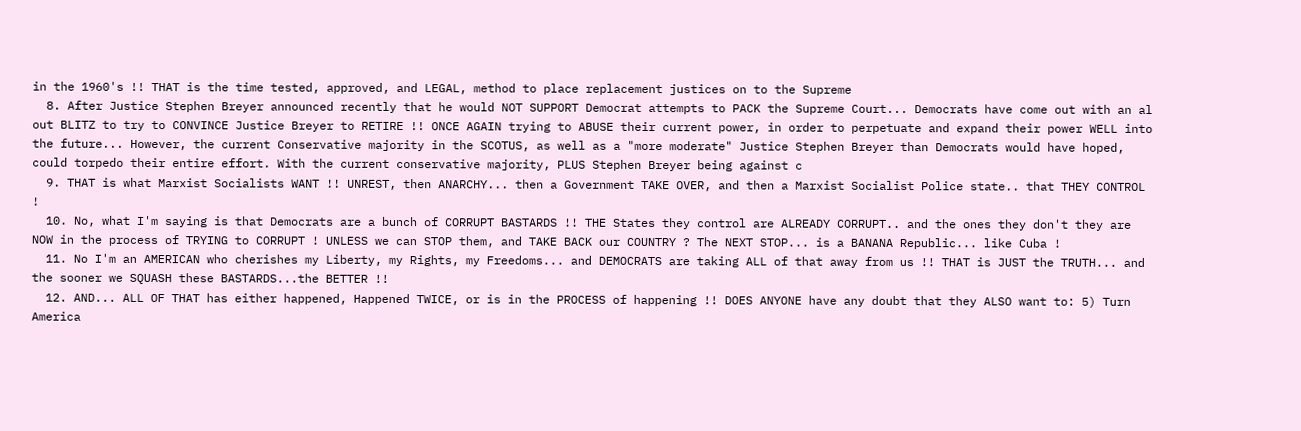in the 1960's !! THAT is the time tested, approved, and LEGAL, method to place replacement justices on to the Supreme
  8. After Justice Stephen Breyer announced recently that he would NOT SUPPORT Democrat attempts to PACK the Supreme Court... Democrats have come out with an al out BLITZ to try to CONVINCE Justice Breyer to RETIRE !! ONCE AGAIN trying to ABUSE their current power, in order to perpetuate and expand their power WELL into the future... However, the current Conservative majority in the SCOTUS, as well as a "more moderate" Justice Stephen Breyer than Democrats would have hoped, could torpedo their entire effort. With the current conservative majority, PLUS Stephen Breyer being against c
  9. THAT is what Marxist Socialists WANT !! UNREST, then ANARCHY... then a Government TAKE OVER, and then a Marxist Socialist Police state.. that THEY CONTROL !
  10. No, what I'm saying is that Democrats are a bunch of CORRUPT BASTARDS !! THE States they control are ALREADY CORRUPT.. and the ones they don't they are NOW in the process of TRYING to CORRUPT ! UNLESS we can STOP them, and TAKE BACK our COUNTRY ? The NEXT STOP... is a BANANA Republic... like Cuba !
  11. No I'm an AMERICAN who cherishes my Liberty, my Rights, my Freedoms... and DEMOCRATS are taking ALL of that away from us !! THAT is JUST the TRUTH... and the sooner we SQUASH these BASTARDS...the BETTER !!
  12. AND... ALL OF THAT has either happened, Happened TWICE, or is in the PROCESS of happening !! DOES ANYONE have any doubt that they ALSO want to: 5) Turn America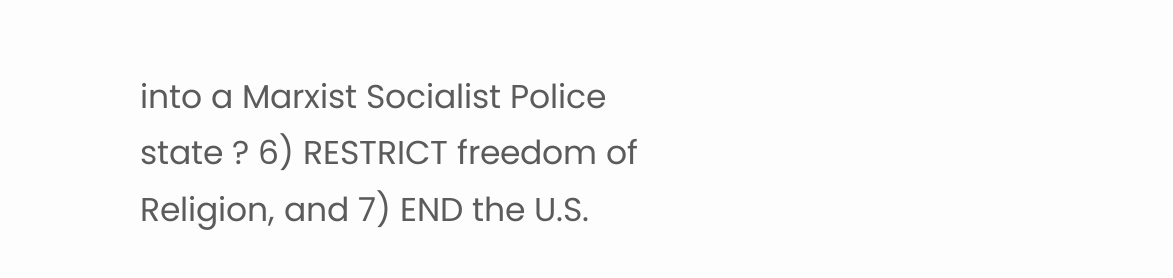into a Marxist Socialist Police state ? 6) RESTRICT freedom of Religion, and 7) END the U.S.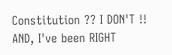Constitution ?? I DON'T !! AND, I've been RIGHT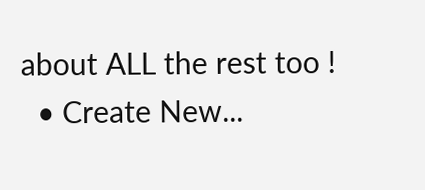about ALL the rest too !
  • Create New...